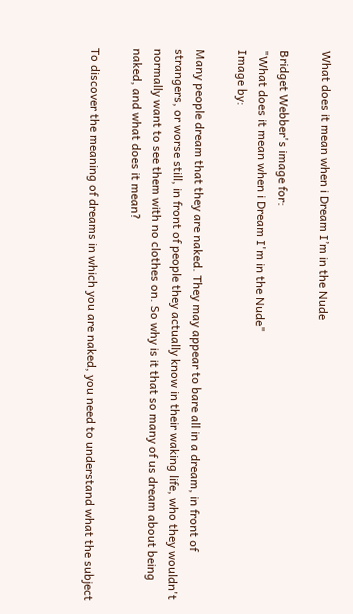What does it mean when i Dream I’m in the Nude

Bridget Webber's image for:
"What does it mean when i Dream I'm in the Nude"
Image by:

Many people dream that they are naked. They may appear to bare all in a dream, in front of strangers, or worse still, in front of people they actually know in their waking life, who they wouldn't normally want to see them with no clothes on. So why is it that so many of us dream about being naked, and what does it mean?

To discover the meaning of dreams in which you are naked, you need to understand what the subject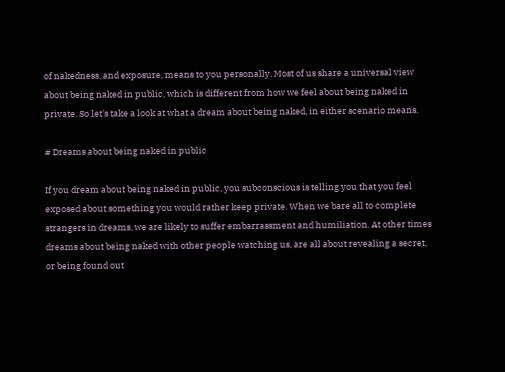of nakedness, and exposure, means to you personally. Most of us share a universal view about being naked in public, which is different from how we feel about being naked in private. So let's take a look at what a dream about being naked, in either scenario means.

# Dreams about being naked in public

If you dream about being naked in public, you subconscious is telling you that you feel exposed about something you would rather keep private. When we bare all to complete strangers in dreams, we are likely to suffer embarrassment and humiliation. At other times dreams about being naked with other people watching us, are all about revealing a secret, or being found out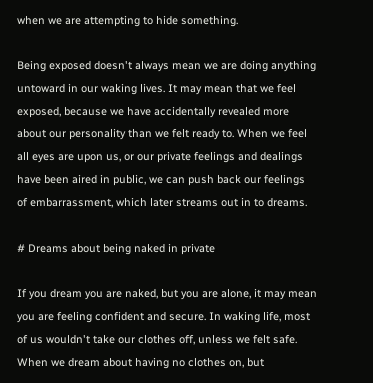when we are attempting to hide something.

Being exposed doesn't always mean we are doing anything untoward in our waking lives. It may mean that we feel exposed, because we have accidentally revealed more about our personality than we felt ready to. When we feel all eyes are upon us, or our private feelings and dealings have been aired in public, we can push back our feelings of embarrassment, which later streams out in to dreams.

# Dreams about being naked in private

If you dream you are naked, but you are alone, it may mean you are feeling confident and secure. In waking life, most of us wouldn't take our clothes off, unless we felt safe. When we dream about having no clothes on, but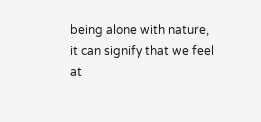being alone with nature, it can signify that we feel at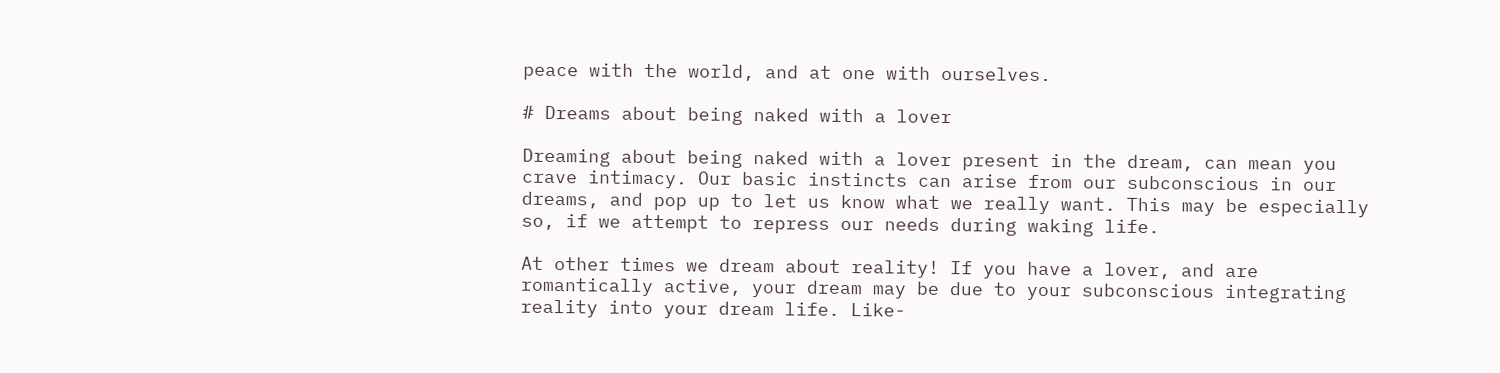peace with the world, and at one with ourselves.

# Dreams about being naked with a lover

Dreaming about being naked with a lover present in the dream, can mean you crave intimacy. Our basic instincts can arise from our subconscious in our dreams, and pop up to let us know what we really want. This may be especially so, if we attempt to repress our needs during waking life.

At other times we dream about reality! If you have a lover, and are romantically active, your dream may be due to your subconscious integrating reality into your dream life. Like-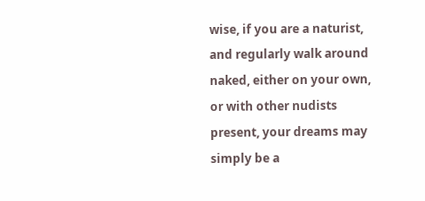wise, if you are a naturist, and regularly walk around naked, either on your own, or with other nudists present, your dreams may simply be a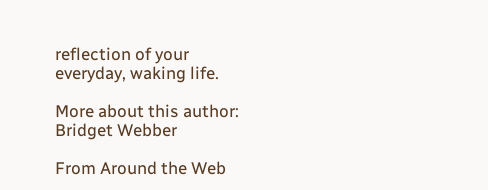reflection of your everyday, waking life.

More about this author: Bridget Webber

From Around the Web